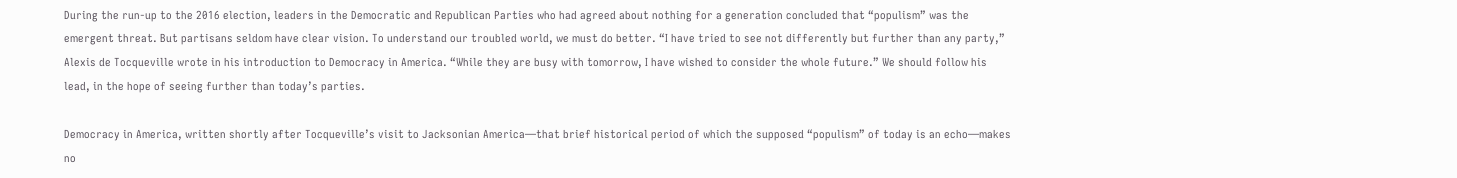During the run-up to the 2016 election, leaders in the Democratic and Republican Parties who had agreed about nothing for a generation concluded that “populism” was the emergent threat. But partisans seldom have clear vision. To understand our troubled world, we must do better. “I have tried to see not differently but further than any party,” Alexis de Tocqueville wrote in his introduction to Democracy in America. “While they are busy with tomorrow, I have wished to consider the whole future.” We should follow his lead, in the hope of seeing further than today’s parties.

Democracy in America, written shortly after Tocqueville’s visit to Jacksonian America—that brief historical period of which the supposed “populism” of today is an echo—makes no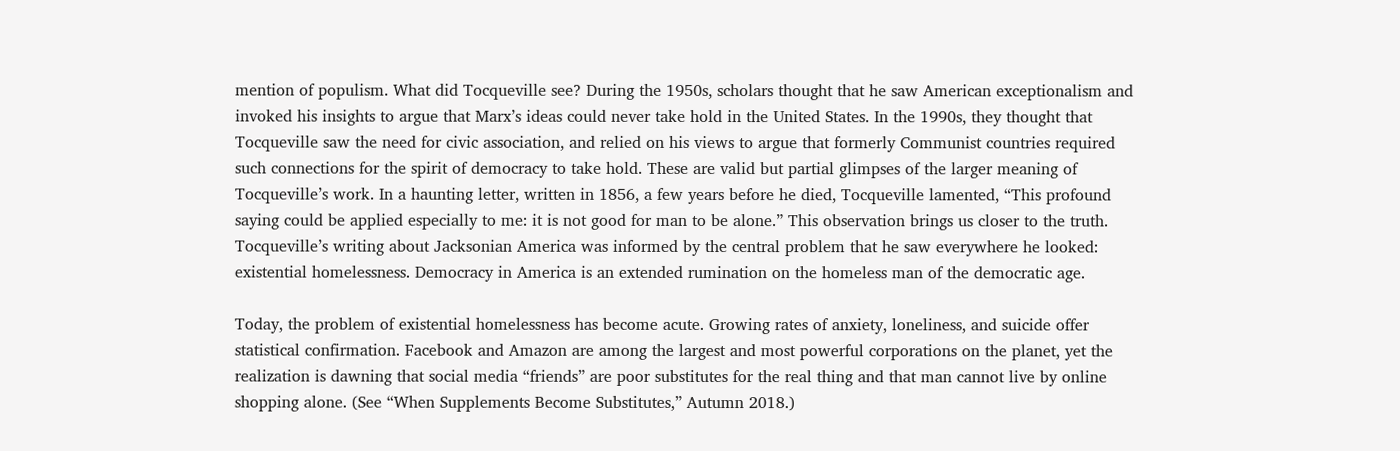mention of populism. What did Tocqueville see? During the 1950s, scholars thought that he saw American exceptionalism and invoked his insights to argue that Marx’s ideas could never take hold in the United States. In the 1990s, they thought that Tocqueville saw the need for civic association, and relied on his views to argue that formerly Communist countries required such connections for the spirit of democracy to take hold. These are valid but partial glimpses of the larger meaning of Tocqueville’s work. In a haunting letter, written in 1856, a few years before he died, Tocqueville lamented, “This profound saying could be applied especially to me: it is not good for man to be alone.” This observation brings us closer to the truth. Tocqueville’s writing about Jacksonian America was informed by the central problem that he saw everywhere he looked: existential homelessness. Democracy in America is an extended rumination on the homeless man of the democratic age.

Today, the problem of existential homelessness has become acute. Growing rates of anxiety, loneliness, and suicide offer statistical confirmation. Facebook and Amazon are among the largest and most powerful corporations on the planet, yet the realization is dawning that social media “friends” are poor substitutes for the real thing and that man cannot live by online shopping alone. (See “When Supplements Become Substitutes,” Autumn 2018.)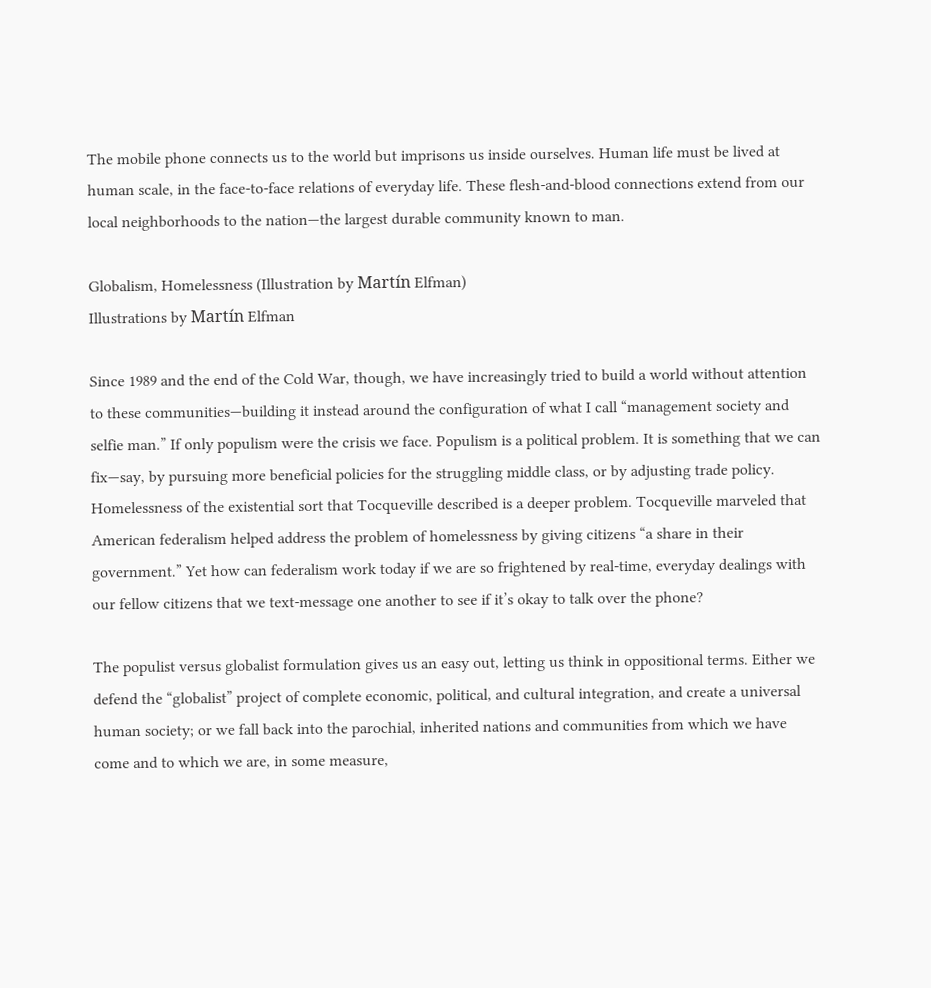The mobile phone connects us to the world but imprisons us inside ourselves. Human life must be lived at human scale, in the face-to-face relations of everyday life. These flesh-and-blood connections extend from our local neighborhoods to the nation—the largest durable community known to man.

Globalism, Homelessness (Illustration by Martín Elfman)
Illustrations by Martín Elfman

Since 1989 and the end of the Cold War, though, we have increasingly tried to build a world without attention to these communities—building it instead around the configuration of what I call “management society and selfie man.” If only populism were the crisis we face. Populism is a political problem. It is something that we can fix—say, by pursuing more beneficial policies for the struggling middle class, or by adjusting trade policy. Homelessness of the existential sort that Tocqueville described is a deeper problem. Tocqueville marveled that American federalism helped address the problem of homelessness by giving citizens “a share in their government.” Yet how can federalism work today if we are so frightened by real-time, everyday dealings with our fellow citizens that we text-message one another to see if it’s okay to talk over the phone?

The populist versus globalist formulation gives us an easy out, letting us think in oppositional terms. Either we defend the “globalist” project of complete economic, political, and cultural integration, and create a universal human society; or we fall back into the parochial, inherited nations and communities from which we have come and to which we are, in some measure,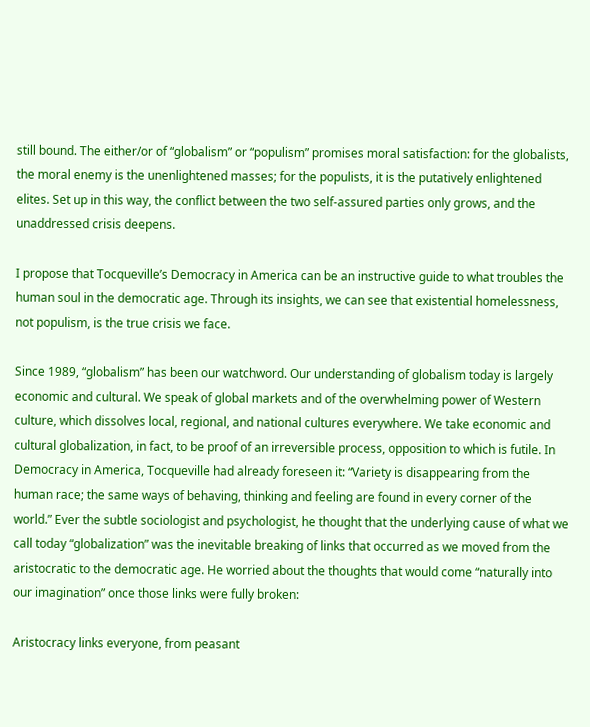still bound. The either/or of “globalism” or “populism” promises moral satisfaction: for the globalists, the moral enemy is the unenlightened masses; for the populists, it is the putatively enlightened elites. Set up in this way, the conflict between the two self-assured parties only grows, and the unaddressed crisis deepens.

I propose that Tocqueville’s Democracy in America can be an instructive guide to what troubles the human soul in the democratic age. Through its insights, we can see that existential homelessness, not populism, is the true crisis we face.

Since 1989, “globalism” has been our watchword. Our understanding of globalism today is largely economic and cultural. We speak of global markets and of the overwhelming power of Western culture, which dissolves local, regional, and national cultures everywhere. We take economic and cultural globalization, in fact, to be proof of an irreversible process, opposition to which is futile. In Democracy in America, Tocqueville had already foreseen it: “Variety is disappearing from the human race; the same ways of behaving, thinking and feeling are found in every corner of the world.” Ever the subtle sociologist and psychologist, he thought that the underlying cause of what we call today “globalization” was the inevitable breaking of links that occurred as we moved from the aristocratic to the democratic age. He worried about the thoughts that would come “naturally into our imagination” once those links were fully broken:

Aristocracy links everyone, from peasant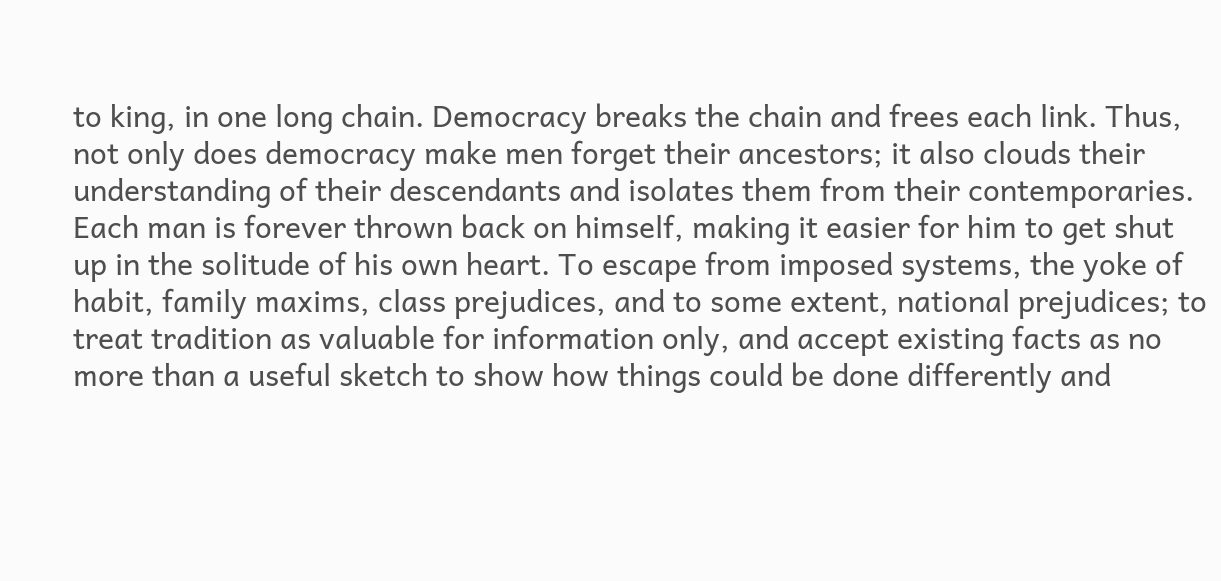to king, in one long chain. Democracy breaks the chain and frees each link. Thus, not only does democracy make men forget their ancestors; it also clouds their understanding of their descendants and isolates them from their contemporaries. Each man is forever thrown back on himself, making it easier for him to get shut up in the solitude of his own heart. To escape from imposed systems, the yoke of habit, family maxims, class prejudices, and to some extent, national prejudices; to treat tradition as valuable for information only, and accept existing facts as no more than a useful sketch to show how things could be done differently and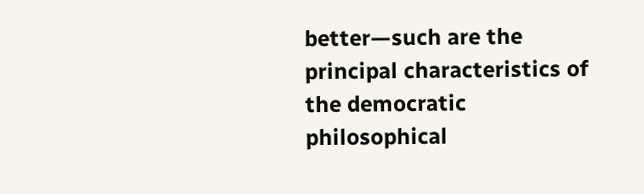better—such are the principal characteristics of the democratic philosophical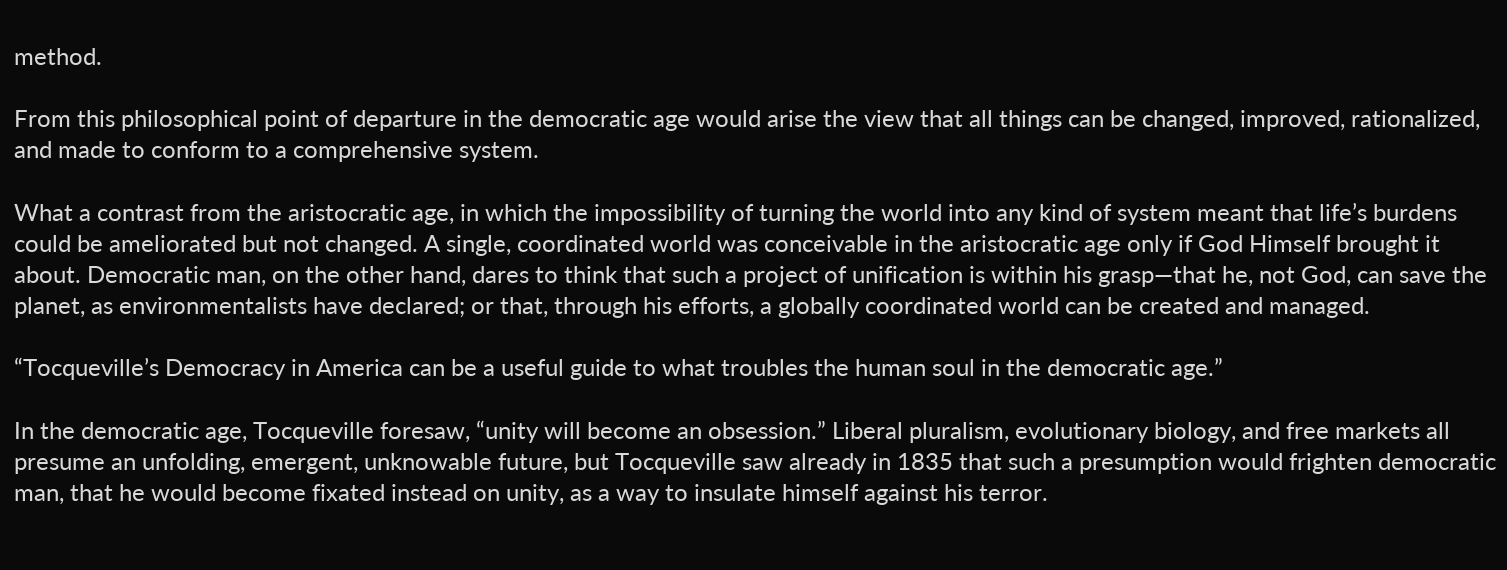method.

From this philosophical point of departure in the democratic age would arise the view that all things can be changed, improved, rationalized, and made to conform to a comprehensive system.

What a contrast from the aristocratic age, in which the impossibility of turning the world into any kind of system meant that life’s burdens could be ameliorated but not changed. A single, coordinated world was conceivable in the aristocratic age only if God Himself brought it about. Democratic man, on the other hand, dares to think that such a project of unification is within his grasp—that he, not God, can save the planet, as environmentalists have declared; or that, through his efforts, a globally coordinated world can be created and managed.

“Tocqueville’s Democracy in America can be a useful guide to what troubles the human soul in the democratic age.”

In the democratic age, Tocqueville foresaw, “unity will become an obsession.” Liberal pluralism, evolutionary biology, and free markets all presume an unfolding, emergent, unknowable future, but Tocqueville saw already in 1835 that such a presumption would frighten democratic man, that he would become fixated instead on unity, as a way to insulate himself against his terror.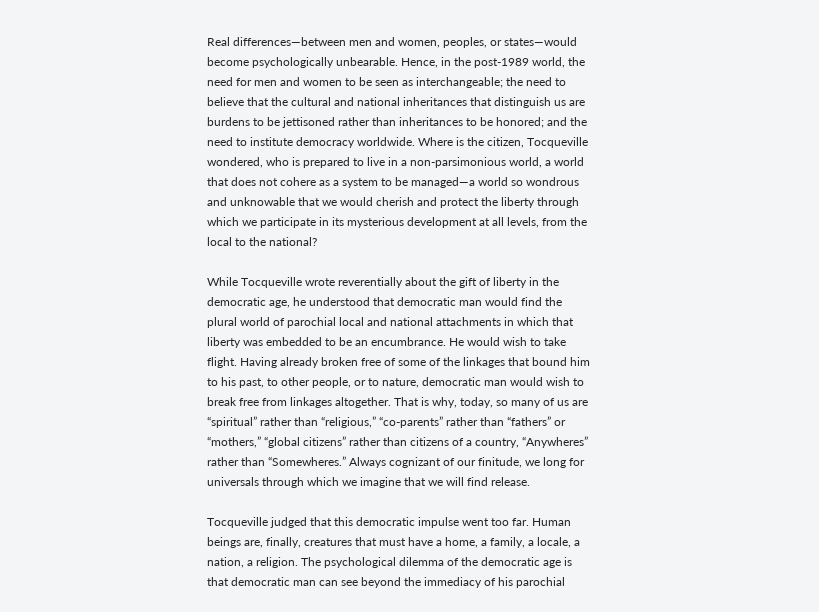Real differences—between men and women, peoples, or states—would become psychologically unbearable. Hence, in the post-1989 world, the need for men and women to be seen as interchangeable; the need to believe that the cultural and national inheritances that distinguish us are burdens to be jettisoned rather than inheritances to be honored; and the need to institute democracy worldwide. Where is the citizen, Tocqueville wondered, who is prepared to live in a non-parsimonious world, a world that does not cohere as a system to be managed—a world so wondrous and unknowable that we would cherish and protect the liberty through which we participate in its mysterious development at all levels, from the local to the national?

While Tocqueville wrote reverentially about the gift of liberty in the democratic age, he understood that democratic man would find the plural world of parochial local and national attachments in which that liberty was embedded to be an encumbrance. He would wish to take flight. Having already broken free of some of the linkages that bound him to his past, to other people, or to nature, democratic man would wish to break free from linkages altogether. That is why, today, so many of us are “spiritual” rather than “religious,” “co-parents” rather than “fathers” or “mothers,” “global citizens” rather than citizens of a country, “Anywheres” rather than “Somewheres.” Always cognizant of our finitude, we long for universals through which we imagine that we will find release.

Tocqueville judged that this democratic impulse went too far. Human beings are, finally, creatures that must have a home, a family, a locale, a nation, a religion. The psychological dilemma of the democratic age is that democratic man can see beyond the immediacy of his parochial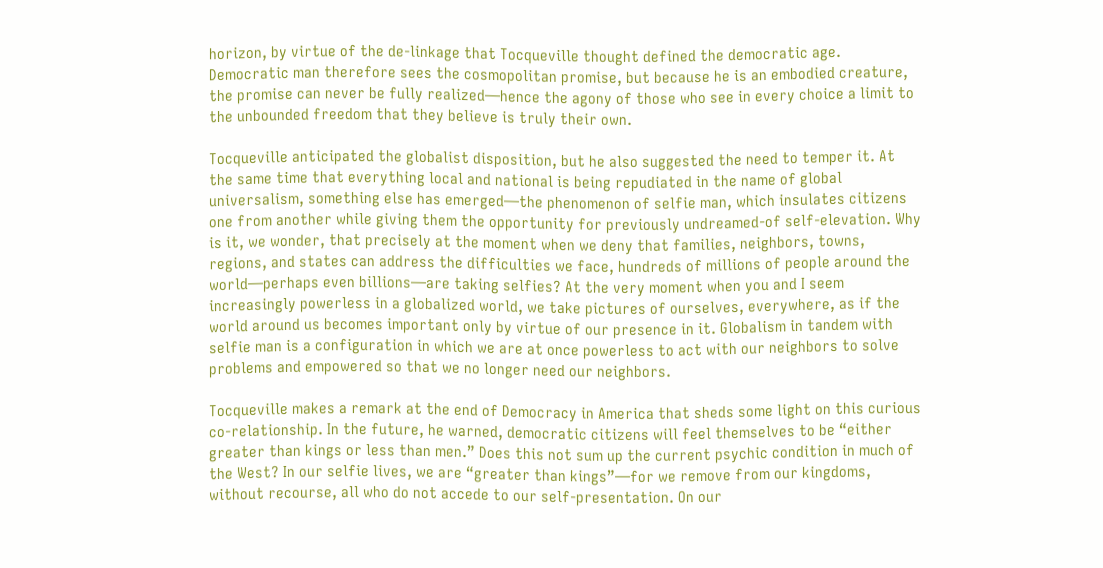horizon, by virtue of the de-linkage that Tocqueville thought defined the democratic age. Democratic man therefore sees the cosmopolitan promise, but because he is an embodied creature, the promise can never be fully realized—hence the agony of those who see in every choice a limit to the unbounded freedom that they believe is truly their own.

Tocqueville anticipated the globalist disposition, but he also suggested the need to temper it. At the same time that everything local and national is being repudiated in the name of global universalism, something else has emerged—the phenomenon of selfie man, which insulates citizens one from another while giving them the opportunity for previously undreamed-of self-elevation. Why is it, we wonder, that precisely at the moment when we deny that families, neighbors, towns, regions, and states can address the difficulties we face, hundreds of millions of people around the world—perhaps even billions—are taking selfies? At the very moment when you and I seem increasingly powerless in a globalized world, we take pictures of ourselves, everywhere, as if the world around us becomes important only by virtue of our presence in it. Globalism in tandem with selfie man is a configuration in which we are at once powerless to act with our neighbors to solve problems and empowered so that we no longer need our neighbors.

Tocqueville makes a remark at the end of Democracy in America that sheds some light on this curious co-relationship. In the future, he warned, democratic citizens will feel themselves to be “either greater than kings or less than men.” Does this not sum up the current psychic condition in much of the West? In our selfie lives, we are “greater than kings”—for we remove from our kingdoms, without recourse, all who do not accede to our self-presentation. On our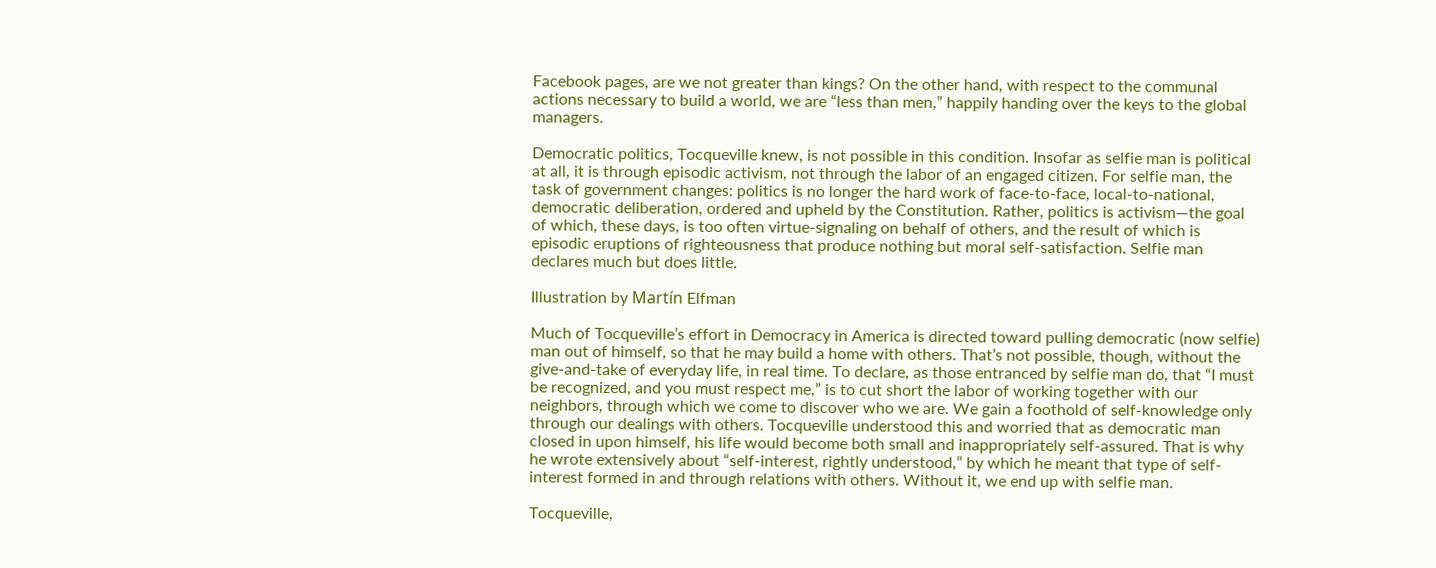Facebook pages, are we not greater than kings? On the other hand, with respect to the communal actions necessary to build a world, we are “less than men,” happily handing over the keys to the global managers.

Democratic politics, Tocqueville knew, is not possible in this condition. Insofar as selfie man is political at all, it is through episodic activism, not through the labor of an engaged citizen. For selfie man, the task of government changes: politics is no longer the hard work of face-to-face, local-to-national, democratic deliberation, ordered and upheld by the Constitution. Rather, politics is activism—the goal of which, these days, is too often virtue-signaling on behalf of others, and the result of which is episodic eruptions of righteousness that produce nothing but moral self-satisfaction. Selfie man declares much but does little.

Illustration by Martín Elfman

Much of Tocqueville’s effort in Democracy in America is directed toward pulling democratic (now selfie) man out of himself, so that he may build a home with others. That’s not possible, though, without the give-and-take of everyday life, in real time. To declare, as those entranced by selfie man do, that “I must be recognized, and you must respect me,” is to cut short the labor of working together with our neighbors, through which we come to discover who we are. We gain a foothold of self-knowledge only through our dealings with others. Tocqueville understood this and worried that as democratic man closed in upon himself, his life would become both small and inappropriately self-assured. That is why he wrote extensively about “self-interest, rightly understood,” by which he meant that type of self-interest formed in and through relations with others. Without it, we end up with selfie man.

Tocqueville,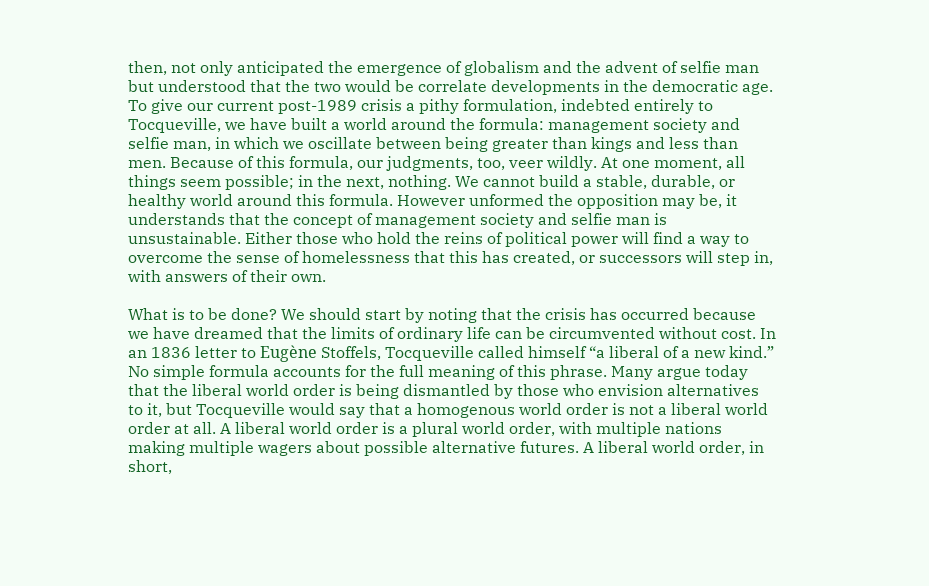then, not only anticipated the emergence of globalism and the advent of selfie man but understood that the two would be correlate developments in the democratic age. To give our current post-1989 crisis a pithy formulation, indebted entirely to Tocqueville, we have built a world around the formula: management society and selfie man, in which we oscillate between being greater than kings and less than men. Because of this formula, our judgments, too, veer wildly. At one moment, all things seem possible; in the next, nothing. We cannot build a stable, durable, or healthy world around this formula. However unformed the opposition may be, it understands that the concept of management society and selfie man is unsustainable. Either those who hold the reins of political power will find a way to overcome the sense of homelessness that this has created, or successors will step in, with answers of their own.

What is to be done? We should start by noting that the crisis has occurred because we have dreamed that the limits of ordinary life can be circumvented without cost. In an 1836 letter to Eugène Stoffels, Tocqueville called himself “a liberal of a new kind.” No simple formula accounts for the full meaning of this phrase. Many argue today that the liberal world order is being dismantled by those who envision alternatives to it, but Tocqueville would say that a homogenous world order is not a liberal world order at all. A liberal world order is a plural world order, with multiple nations making multiple wagers about possible alternative futures. A liberal world order, in short,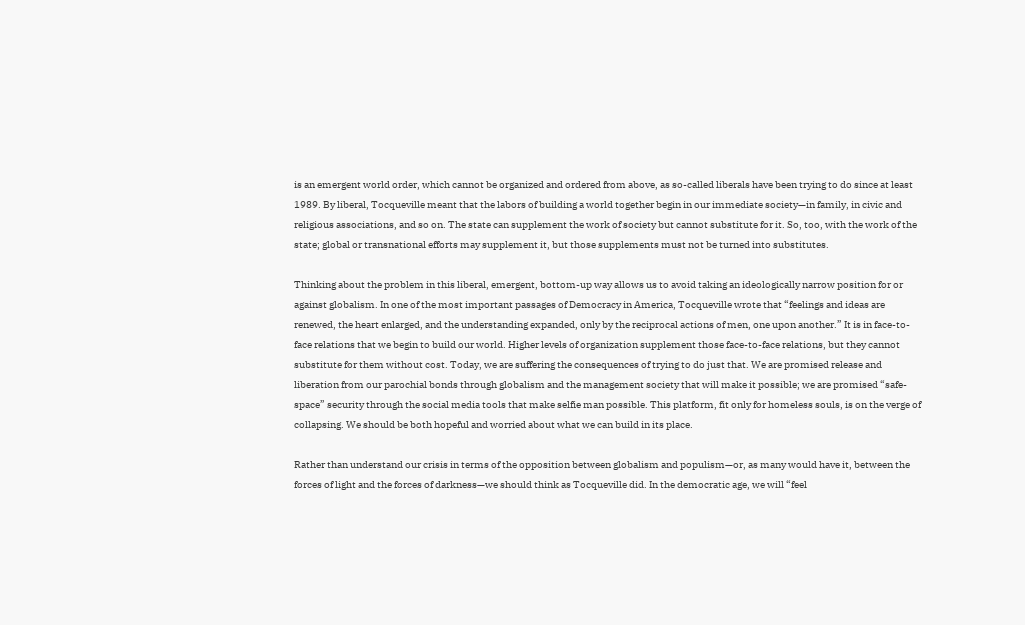is an emergent world order, which cannot be organized and ordered from above, as so-called liberals have been trying to do since at least 1989. By liberal, Tocqueville meant that the labors of building a world together begin in our immediate society—in family, in civic and religious associations, and so on. The state can supplement the work of society but cannot substitute for it. So, too, with the work of the state; global or transnational efforts may supplement it, but those supplements must not be turned into substitutes.

Thinking about the problem in this liberal, emergent, bottom-up way allows us to avoid taking an ideologically narrow position for or against globalism. In one of the most important passages of Democracy in America, Tocqueville wrote that “feelings and ideas are renewed, the heart enlarged, and the understanding expanded, only by the reciprocal actions of men, one upon another.” It is in face-to-face relations that we begin to build our world. Higher levels of organization supplement those face-to-face relations, but they cannot substitute for them without cost. Today, we are suffering the consequences of trying to do just that. We are promised release and liberation from our parochial bonds through globalism and the management society that will make it possible; we are promised “safe-space” security through the social media tools that make selfie man possible. This platform, fit only for homeless souls, is on the verge of collapsing. We should be both hopeful and worried about what we can build in its place.

Rather than understand our crisis in terms of the opposition between globalism and populism—or, as many would have it, between the forces of light and the forces of darkness—we should think as Tocqueville did. In the democratic age, we will “feel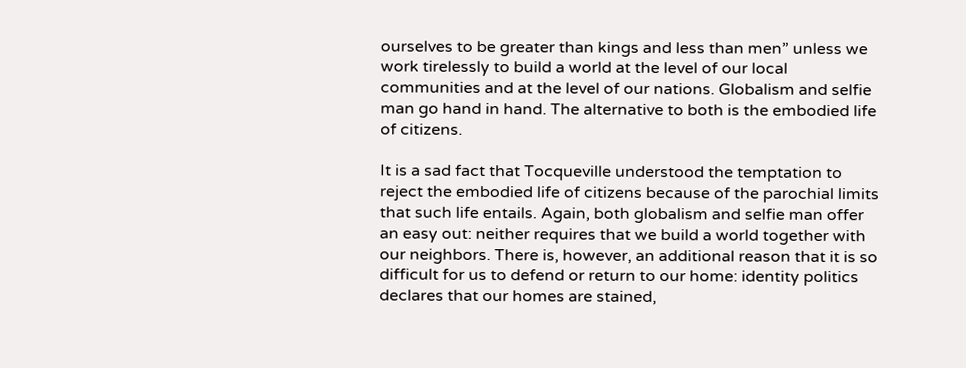ourselves to be greater than kings and less than men” unless we work tirelessly to build a world at the level of our local communities and at the level of our nations. Globalism and selfie man go hand in hand. The alternative to both is the embodied life of citizens.

It is a sad fact that Tocqueville understood the temptation to reject the embodied life of citizens because of the parochial limits that such life entails. Again, both globalism and selfie man offer an easy out: neither requires that we build a world together with our neighbors. There is, however, an additional reason that it is so difficult for us to defend or return to our home: identity politics declares that our homes are stained,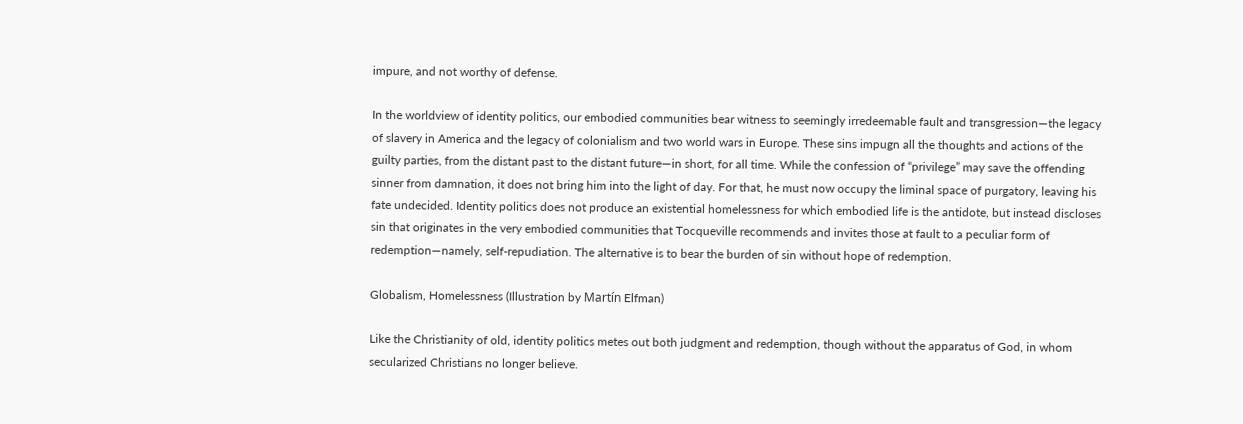impure, and not worthy of defense.

In the worldview of identity politics, our embodied communities bear witness to seemingly irredeemable fault and transgression—the legacy of slavery in America and the legacy of colonialism and two world wars in Europe. These sins impugn all the thoughts and actions of the guilty parties, from the distant past to the distant future—in short, for all time. While the confession of “privilege” may save the offending sinner from damnation, it does not bring him into the light of day. For that, he must now occupy the liminal space of purgatory, leaving his fate undecided. Identity politics does not produce an existential homelessness for which embodied life is the antidote, but instead discloses sin that originates in the very embodied communities that Tocqueville recommends and invites those at fault to a peculiar form of redemption—namely, self-repudiation. The alternative is to bear the burden of sin without hope of redemption.

Globalism, Homelessness (Illustration by Martín Elfman)

Like the Christianity of old, identity politics metes out both judgment and redemption, though without the apparatus of God, in whom secularized Christians no longer believe.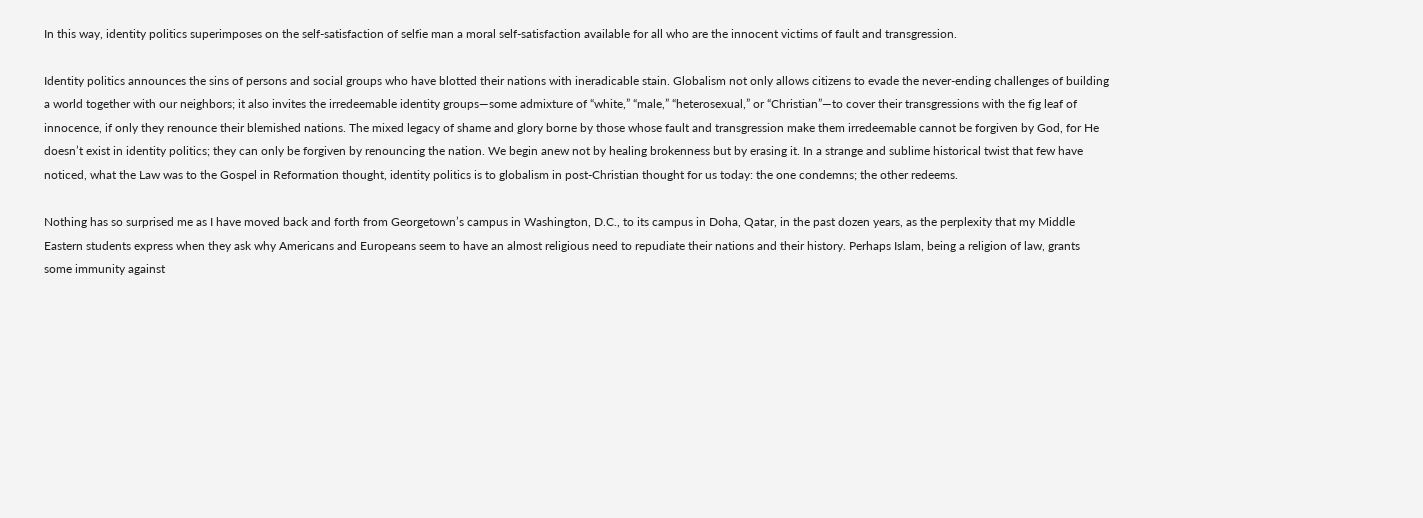In this way, identity politics superimposes on the self-satisfaction of selfie man a moral self-satisfaction available for all who are the innocent victims of fault and transgression.

Identity politics announces the sins of persons and social groups who have blotted their nations with ineradicable stain. Globalism not only allows citizens to evade the never-ending challenges of building a world together with our neighbors; it also invites the irredeemable identity groups—some admixture of “white,” “male,” “heterosexual,” or “Christian”—to cover their transgressions with the fig leaf of innocence, if only they renounce their blemished nations. The mixed legacy of shame and glory borne by those whose fault and transgression make them irredeemable cannot be forgiven by God, for He doesn’t exist in identity politics; they can only be forgiven by renouncing the nation. We begin anew not by healing brokenness but by erasing it. In a strange and sublime historical twist that few have noticed, what the Law was to the Gospel in Reformation thought, identity politics is to globalism in post-Christian thought for us today: the one condemns; the other redeems.

Nothing has so surprised me as I have moved back and forth from Georgetown’s campus in Washington, D.C., to its campus in Doha, Qatar, in the past dozen years, as the perplexity that my Middle Eastern students express when they ask why Americans and Europeans seem to have an almost religious need to repudiate their nations and their history. Perhaps Islam, being a religion of law, grants some immunity against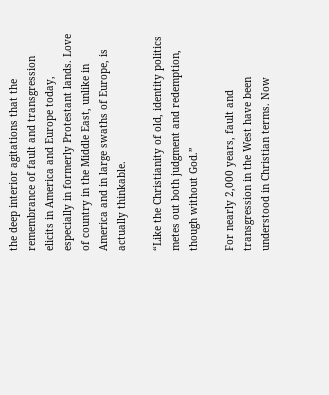the deep interior agitations that the remembrance of fault and transgression elicits in America and Europe today, especially in formerly Protestant lands. Love of country in the Middle East, unlike in America and in large swaths of Europe, is actually thinkable.

“Like the Christianity of old, identity politics metes out both judgment and redemption, though without God.”

For nearly 2,000 years, fault and transgression in the West have been understood in Christian terms. Now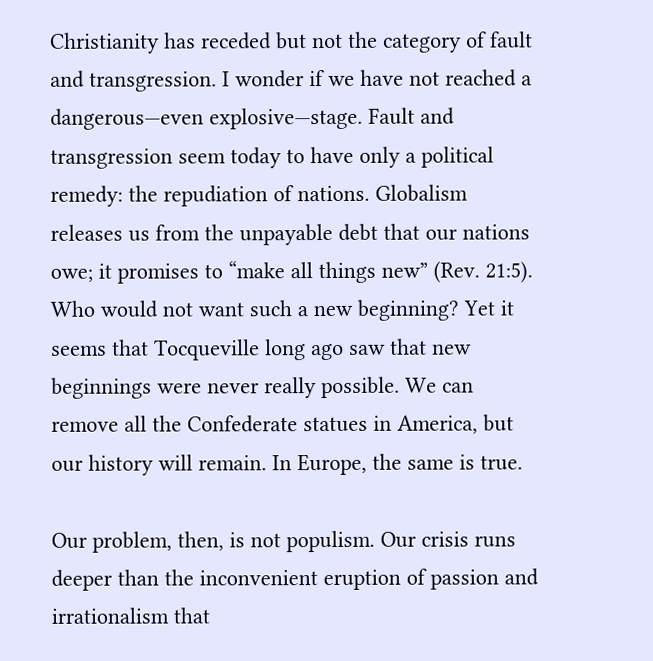Christianity has receded but not the category of fault and transgression. I wonder if we have not reached a dangerous—even explosive—stage. Fault and transgression seem today to have only a political remedy: the repudiation of nations. Globalism releases us from the unpayable debt that our nations owe; it promises to “make all things new” (Rev. 21:5). Who would not want such a new beginning? Yet it seems that Tocqueville long ago saw that new beginnings were never really possible. We can remove all the Confederate statues in America, but our history will remain. In Europe, the same is true.

Our problem, then, is not populism. Our crisis runs deeper than the inconvenient eruption of passion and irrationalism that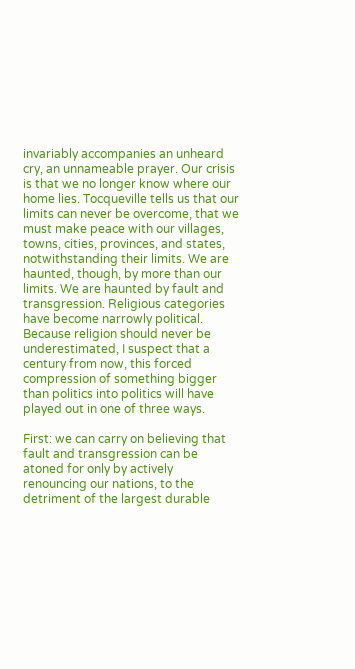invariably accompanies an unheard cry, an unnameable prayer. Our crisis is that we no longer know where our home lies. Tocqueville tells us that our limits can never be overcome, that we must make peace with our villages, towns, cities, provinces, and states, notwithstanding their limits. We are haunted, though, by more than our limits. We are haunted by fault and transgression. Religious categories have become narrowly political. Because religion should never be underestimated, I suspect that a century from now, this forced compression of something bigger than politics into politics will have played out in one of three ways.

First: we can carry on believing that fault and transgression can be atoned for only by actively renouncing our nations, to the detriment of the largest durable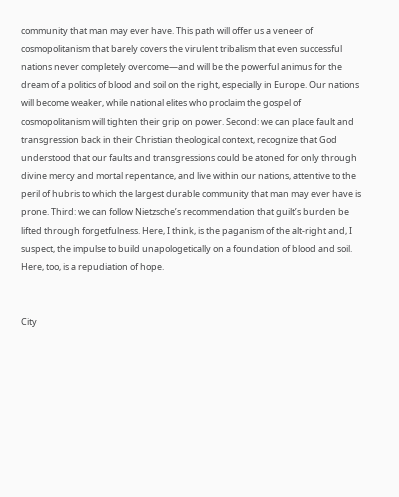community that man may ever have. This path will offer us a veneer of cosmopolitanism that barely covers the virulent tribalism that even successful nations never completely overcome—and will be the powerful animus for the dream of a politics of blood and soil on the right, especially in Europe. Our nations will become weaker, while national elites who proclaim the gospel of cosmopolitanism will tighten their grip on power. Second: we can place fault and transgression back in their Christian theological context, recognize that God understood that our faults and transgressions could be atoned for only through divine mercy and mortal repentance, and live within our nations, attentive to the peril of hubris to which the largest durable community that man may ever have is prone. Third: we can follow Nietzsche’s recommendation that guilt’s burden be lifted through forgetfulness. Here, I think, is the paganism of the alt-right and, I suspect, the impulse to build unapologetically on a foundation of blood and soil. Here, too, is a repudiation of hope.


City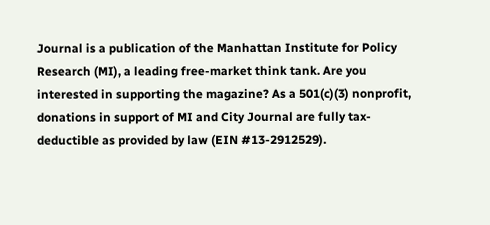Journal is a publication of the Manhattan Institute for Policy Research (MI), a leading free-market think tank. Are you interested in supporting the magazine? As a 501(c)(3) nonprofit, donations in support of MI and City Journal are fully tax-deductible as provided by law (EIN #13-2912529).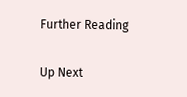Further Reading

Up Next